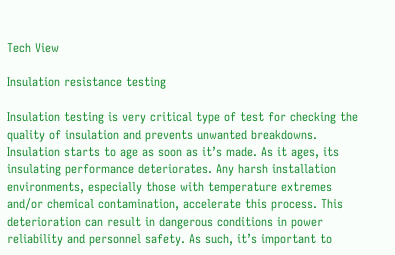Tech View

Insulation resistance testing

Insulation testing is very critical type of test for checking the quality of insulation and prevents unwanted breakdowns. Insulation starts to age as soon as it’s made. As it ages, its insulating performance deteriorates. Any harsh installation environments, especially those with temperature extremes and/or chemical contamination, accelerate this process. This deterioration can result in dangerous conditions in power reliability and personnel safety. As such, it’s important to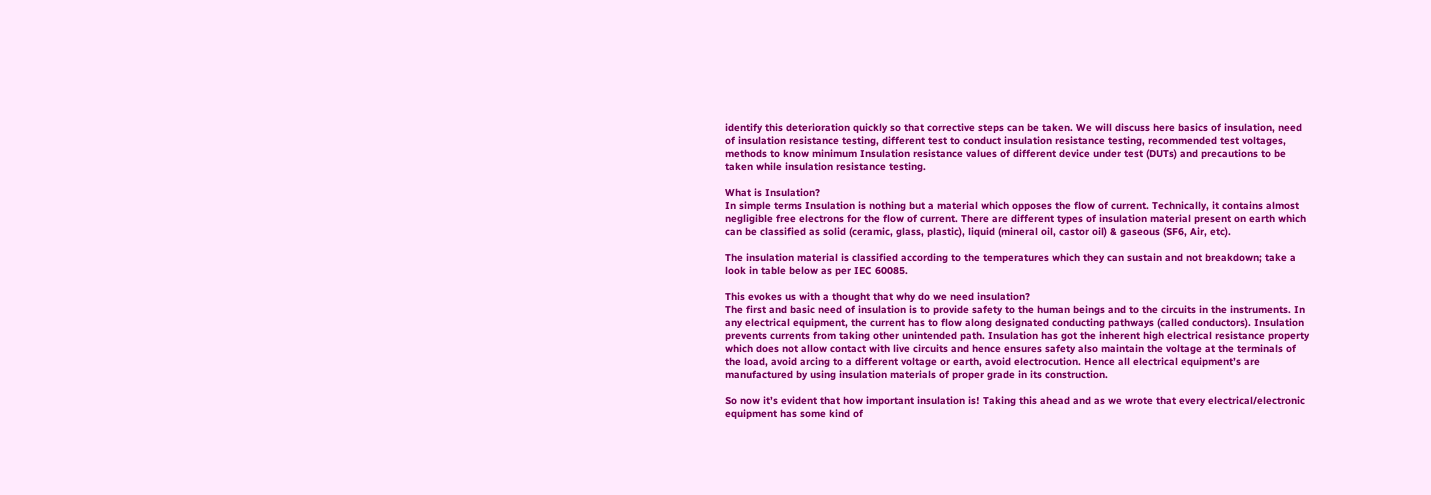identify this deterioration quickly so that corrective steps can be taken. We will discuss here basics of insulation, need of insulation resistance testing, different test to conduct insulation resistance testing, recommended test voltages, methods to know minimum Insulation resistance values of different device under test (DUTs) and precautions to be taken while insulation resistance testing.

What is Insulation?
In simple terms Insulation is nothing but a material which opposes the flow of current. Technically, it contains almost negligible free electrons for the flow of current. There are different types of insulation material present on earth which can be classified as solid (ceramic, glass, plastic), liquid (mineral oil, castor oil) & gaseous (SF6, Air, etc).

The insulation material is classified according to the temperatures which they can sustain and not breakdown; take a look in table below as per IEC 60085.

This evokes us with a thought that why do we need insulation?
The first and basic need of insulation is to provide safety to the human beings and to the circuits in the instruments. In any electrical equipment, the current has to flow along designated conducting pathways (called conductors). Insulation prevents currents from taking other unintended path. Insulation has got the inherent high electrical resistance property which does not allow contact with live circuits and hence ensures safety also maintain the voltage at the terminals of the load, avoid arcing to a different voltage or earth, avoid electrocution. Hence all electrical equipment’s are manufactured by using insulation materials of proper grade in its construction.

So now it’s evident that how important insulation is! Taking this ahead and as we wrote that every electrical/electronic equipment has some kind of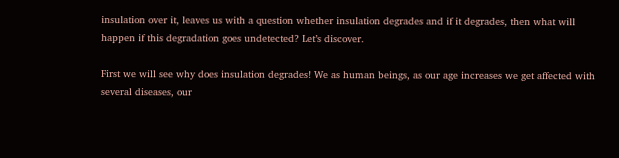insulation over it, leaves us with a question whether insulation degrades and if it degrades, then what will happen if this degradation goes undetected? Let’s discover.

First we will see why does insulation degrades! We as human beings, as our age increases we get affected with several diseases, our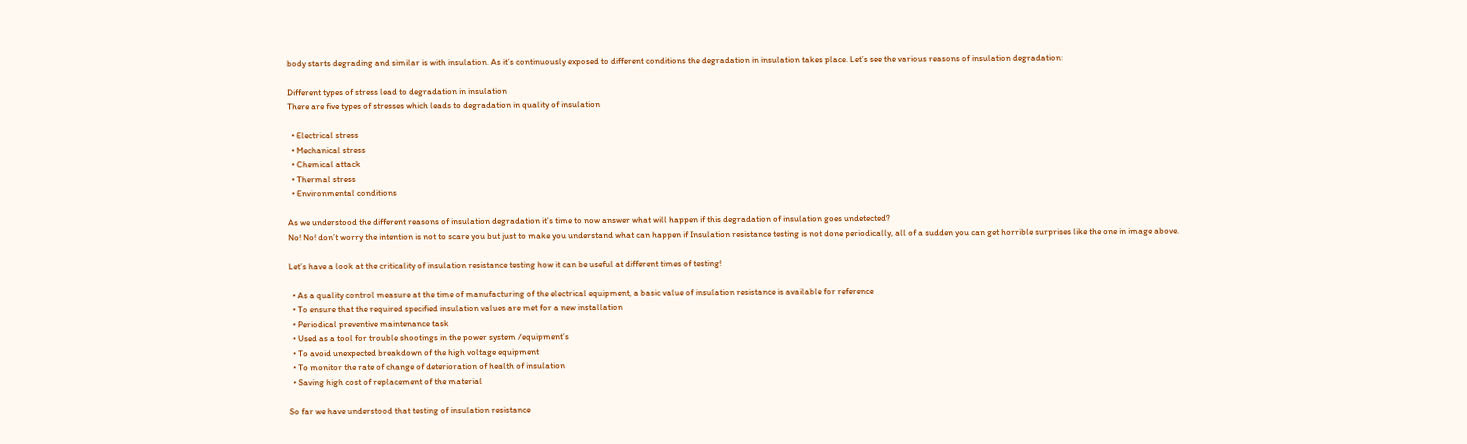body starts degrading and similar is with insulation. As it’s continuously exposed to different conditions the degradation in insulation takes place. Let’s see the various reasons of insulation degradation:

Different types of stress lead to degradation in insulation
There are five types of stresses which leads to degradation in quality of insulation

  • Electrical stress
  • Mechanical stress
  • Chemical attack
  • Thermal stress
  • Environmental conditions

As we understood the different reasons of insulation degradation it’s time to now answer what will happen if this degradation of insulation goes undetected?
No! No! don’t worry the intention is not to scare you but just to make you understand what can happen if Insulation resistance testing is not done periodically, all of a sudden you can get horrible surprises like the one in image above.

Let’s have a look at the criticality of insulation resistance testing how it can be useful at different times of testing!

  • As a quality control measure at the time of manufacturing of the electrical equipment, a basic value of insulation resistance is available for reference
  • To ensure that the required specified insulation values are met for a new installation
  • Periodical preventive maintenance task
  • Used as a tool for trouble shootings in the power system /equipment’s
  • To avoid unexpected breakdown of the high voltage equipment
  • To monitor the rate of change of deterioration of health of insulation
  • Saving high cost of replacement of the material

So far we have understood that testing of insulation resistance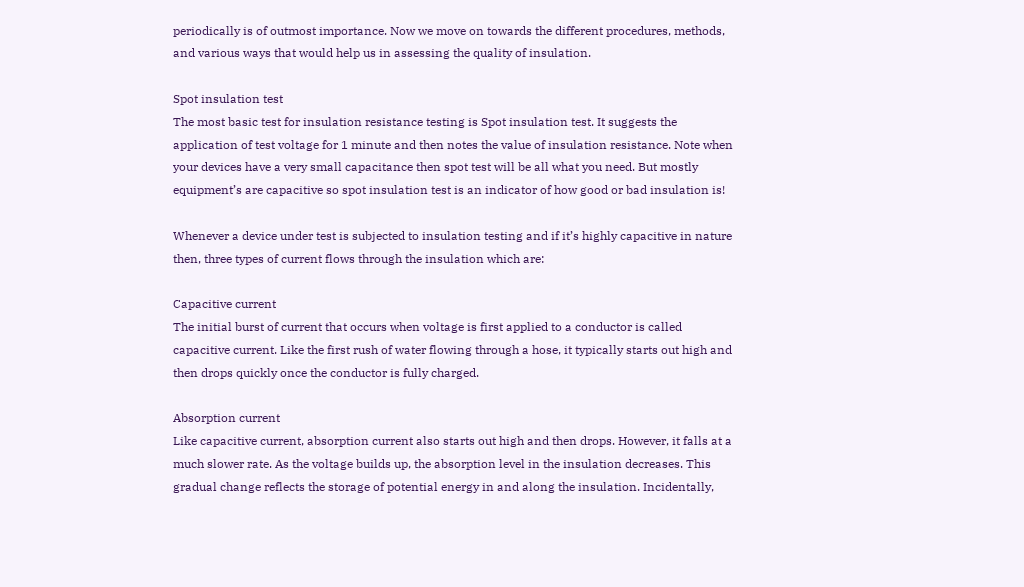periodically is of outmost importance. Now we move on towards the different procedures, methods, and various ways that would help us in assessing the quality of insulation.

Spot insulation test
The most basic test for insulation resistance testing is Spot insulation test. It suggests the application of test voltage for 1 minute and then notes the value of insulation resistance. Note when your devices have a very small capacitance then spot test will be all what you need. But mostly equipment’s are capacitive so spot insulation test is an indicator of how good or bad insulation is!

Whenever a device under test is subjected to insulation testing and if it’s highly capacitive in nature then, three types of current flows through the insulation which are:

Capacitive current
The initial burst of current that occurs when voltage is first applied to a conductor is called capacitive current. Like the first rush of water flowing through a hose, it typically starts out high and then drops quickly once the conductor is fully charged.

Absorption current
Like capacitive current, absorption current also starts out high and then drops. However, it falls at a much slower rate. As the voltage builds up, the absorption level in the insulation decreases. This gradual change reflects the storage of potential energy in and along the insulation. Incidentally,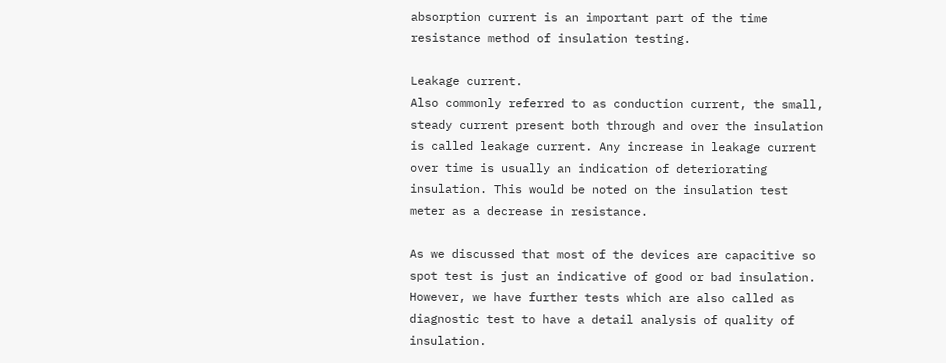absorption current is an important part of the time resistance method of insulation testing.

Leakage current.
Also commonly referred to as conduction current, the small, steady current present both through and over the insulation is called leakage current. Any increase in leakage current over time is usually an indication of deteriorating insulation. This would be noted on the insulation test meter as a decrease in resistance.

As we discussed that most of the devices are capacitive so spot test is just an indicative of good or bad insulation. However, we have further tests which are also called as diagnostic test to have a detail analysis of quality of insulation.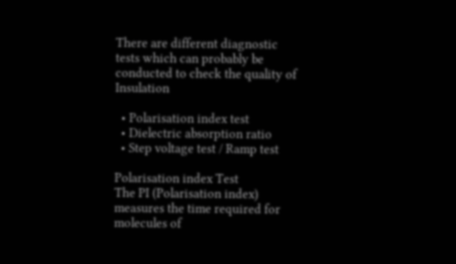There are different diagnostic tests which can probably be conducted to check the quality of Insulation

  • Polarisation index test
  • Dielectric absorption ratio
  • Step voltage test / Ramp test

Polarisation index Test
The PI (Polarisation index) measures the time required for molecules of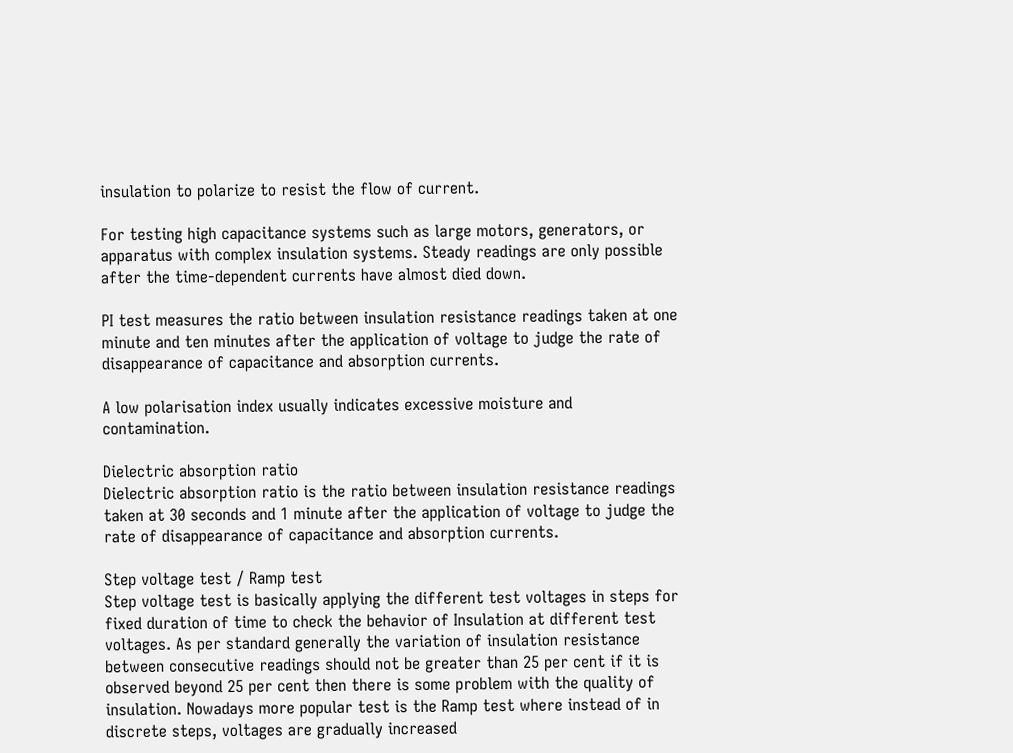insulation to polarize to resist the flow of current.

For testing high capacitance systems such as large motors, generators, or apparatus with complex insulation systems. Steady readings are only possible after the time-dependent currents have almost died down.

PI test measures the ratio between insulation resistance readings taken at one minute and ten minutes after the application of voltage to judge the rate of disappearance of capacitance and absorption currents.

A low polarisation index usually indicates excessive moisture and contamination.

Dielectric absorption ratio
Dielectric absorption ratio is the ratio between insulation resistance readings taken at 30 seconds and 1 minute after the application of voltage to judge the rate of disappearance of capacitance and absorption currents.

Step voltage test / Ramp test
Step voltage test is basically applying the different test voltages in steps for fixed duration of time to check the behavior of Insulation at different test voltages. As per standard generally the variation of insulation resistance between consecutive readings should not be greater than 25 per cent if it is observed beyond 25 per cent then there is some problem with the quality of insulation. Nowadays more popular test is the Ramp test where instead of in discrete steps, voltages are gradually increased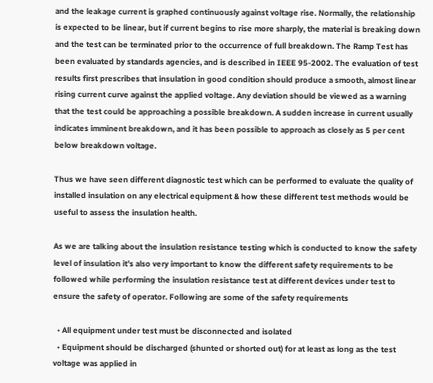and the leakage current is graphed continuously against voltage rise. Normally, the relationship is expected to be linear, but if current begins to rise more sharply, the material is breaking down and the test can be terminated prior to the occurrence of full breakdown. The Ramp Test has been evaluated by standards agencies, and is described in IEEE 95-2002. The evaluation of test results first prescribes that insulation in good condition should produce a smooth, almost linear rising current curve against the applied voltage. Any deviation should be viewed as a warning that the test could be approaching a possible breakdown. A sudden increase in current usually indicates imminent breakdown, and it has been possible to approach as closely as 5 per cent below breakdown voltage.

Thus we have seen different diagnostic test which can be performed to evaluate the quality of installed insulation on any electrical equipment & how these different test methods would be useful to assess the insulation health.

As we are talking about the insulation resistance testing which is conducted to know the safety level of insulation it’s also very important to know the different safety requirements to be followed while performing the insulation resistance test at different devices under test to ensure the safety of operator. Following are some of the safety requirements

  • All equipment under test must be disconnected and isolated
  • Equipment should be discharged (shunted or shorted out) for at least as long as the test voltage was applied in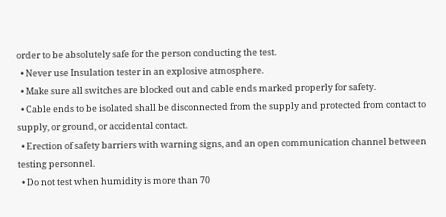order to be absolutely safe for the person conducting the test.
  • Never use Insulation tester in an explosive atmosphere.
  • Make sure all switches are blocked out and cable ends marked properly for safety.
  • Cable ends to be isolated shall be disconnected from the supply and protected from contact to supply, or ground, or accidental contact.
  • Erection of safety barriers with warning signs, and an open communication channel between testing personnel.
  • Do not test when humidity is more than 70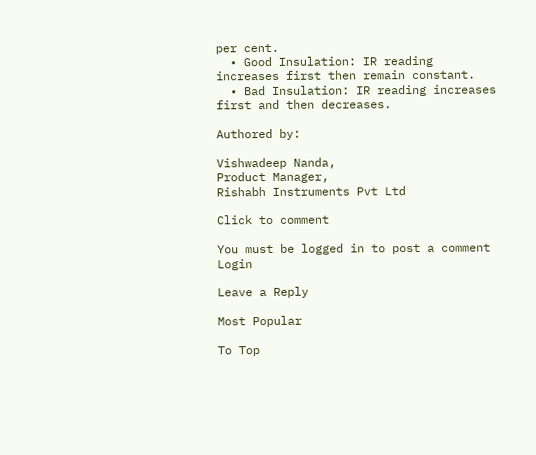per cent.
  • Good Insulation: IR reading increases first then remain constant.
  • Bad Insulation: IR reading increases first and then decreases.

Authored by:

Vishwadeep Nanda,
Product Manager,
Rishabh Instruments Pvt Ltd

Click to comment

You must be logged in to post a comment Login

Leave a Reply

Most Popular

To Top